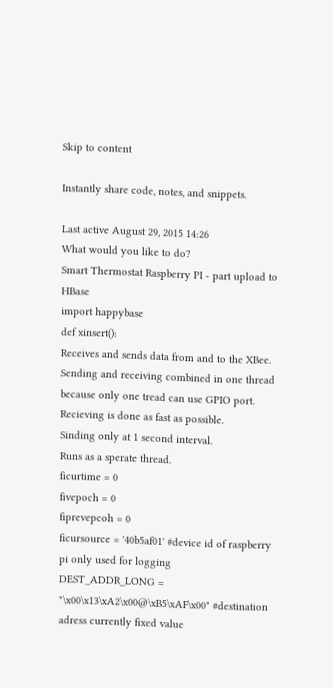Skip to content

Instantly share code, notes, and snippets.

Last active August 29, 2015 14:26
What would you like to do?
Smart Thermostat Raspberry PI - part upload to HBase
import happybase
def xinsert():
Receives and sends data from and to the XBee.
Sending and receiving combined in one thread because only one tread can use GPIO port.
Recieving is done as fast as possible.
Sinding only at 1 second interval.
Runs as a sperate thread.
ficurtime = 0
fivepoch = 0
fiprevepcoh = 0
ficursource = '40b5af01' #device id of raspberry pi only used for logging
DEST_ADDR_LONG = "\x00\x13\xA2\x00@\xB5\xAF\x00" #destination adress currently fixed value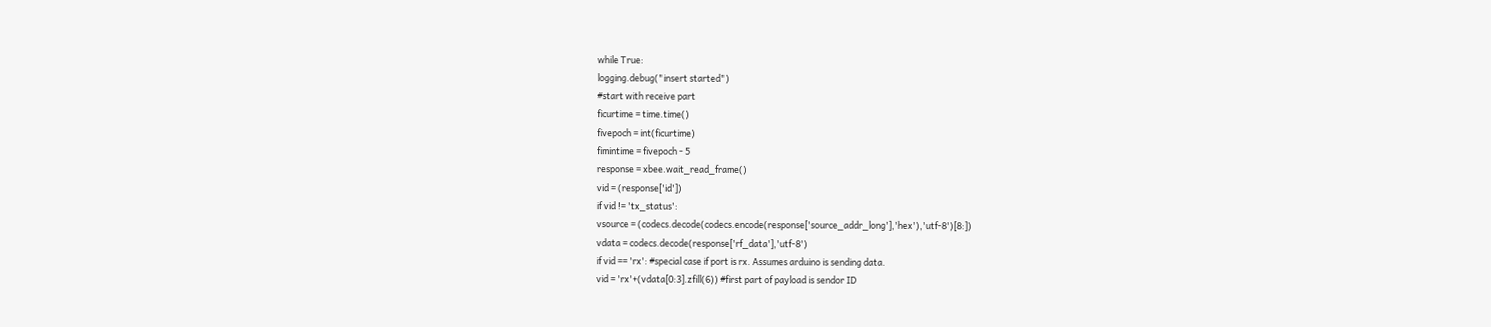while True:
logging.debug("insert started")
#start with receive part
ficurtime = time.time()
fivepoch = int(ficurtime)
fimintime = fivepoch - 5
response = xbee.wait_read_frame()
vid = (response['id'])
if vid != 'tx_status':
vsource = (codecs.decode(codecs.encode(response['source_addr_long'],'hex'),'utf-8')[8:])
vdata = codecs.decode(response['rf_data'],'utf-8')
if vid == 'rx': #special case if port is rx. Assumes arduino is sending data.
vid = 'rx'+(vdata[0:3].zfill(6)) #first part of payload is sendor ID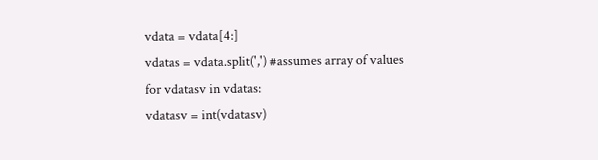vdata = vdata[4:]
vdatas = vdata.split(',') #assumes array of values
for vdatasv in vdatas:
vdatasv = int(vdatasv)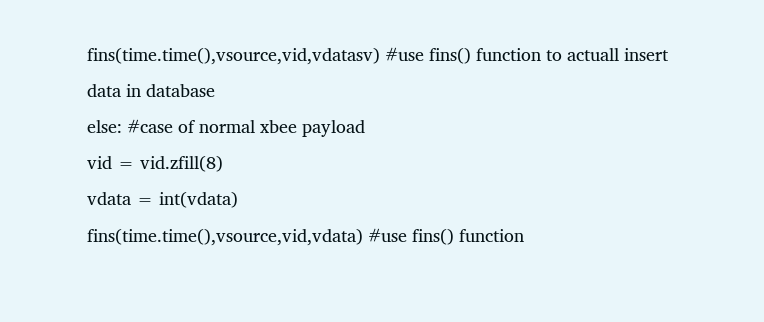fins(time.time(),vsource,vid,vdatasv) #use fins() function to actuall insert data in database
else: #case of normal xbee payload
vid = vid.zfill(8)
vdata = int(vdata)
fins(time.time(),vsource,vid,vdata) #use fins() function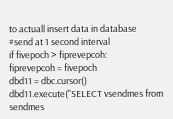to actuall insert data in database
#send at 1 second interval
if fivepoch > fiprevepcoh:
fiprevepcoh = fivepoch
dbd11 = dbc.cursor()
dbd11.execute("SELECT vsendmes from sendmes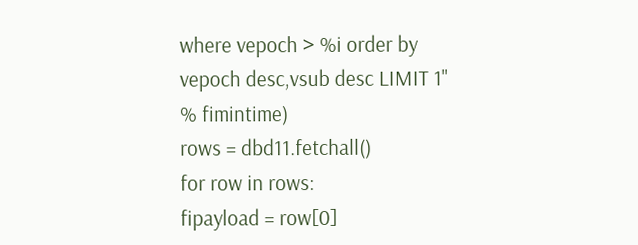where vepoch > %i order by vepoch desc,vsub desc LIMIT 1" % fimintime)
rows = dbd11.fetchall()
for row in rows:
fipayload = row[0]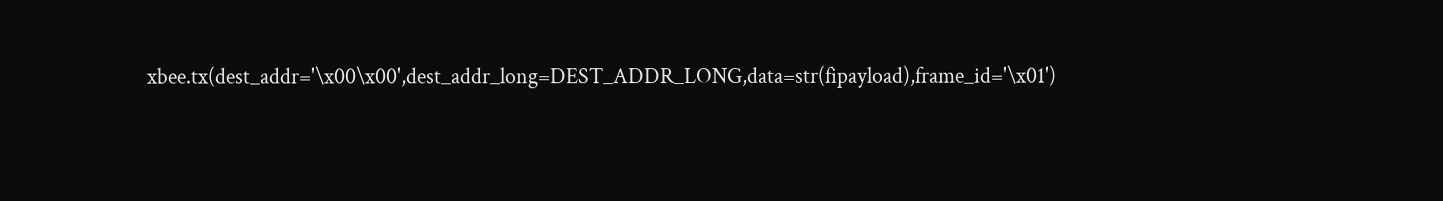xbee.tx(dest_addr='\x00\x00',dest_addr_long=DEST_ADDR_LONG,data=str(fipayload),frame_id='\x01')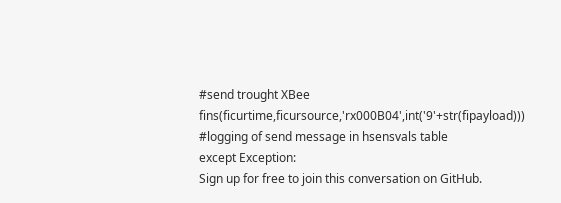#send trought XBee
fins(ficurtime,ficursource,'rx000B04',int('9'+str(fipayload))) #logging of send message in hsensvals table
except Exception:
Sign up for free to join this conversation on GitHub.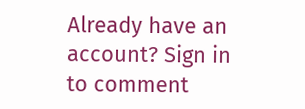Already have an account? Sign in to comment